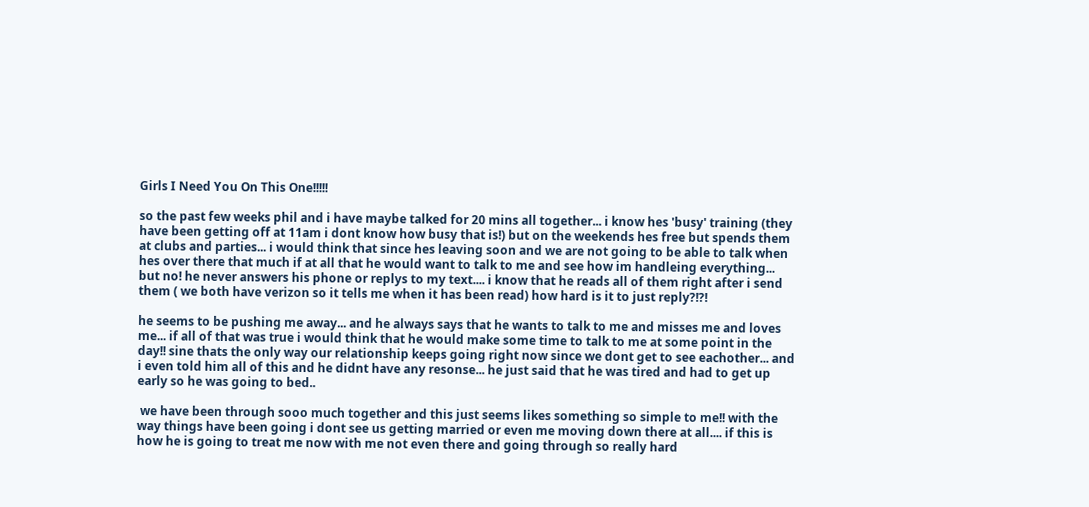Girls I Need You On This One!!!!!

so the past few weeks phil and i have maybe talked for 20 mins all together... i know hes 'busy' training (they have been getting off at 11am i dont know how busy that is!) but on the weekends hes free but spends them at clubs and parties... i would think that since hes leaving soon and we are not going to be able to talk when hes over there that much if at all that he would want to talk to me and see how im handleing everything... but no! he never answers his phone or replys to my text.... i know that he reads all of them right after i send them ( we both have verizon so it tells me when it has been read) how hard is it to just reply?!?!

he seems to be pushing me away... and he always says that he wants to talk to me and misses me and loves me... if all of that was true i would think that he would make some time to talk to me at some point in the day!! sine thats the only way our relationship keeps going right now since we dont get to see eachother... and i even told him all of this and he didnt have any resonse... he just said that he was tired and had to get up early so he was going to bed..

 we have been through sooo much together and this just seems likes something so simple to me!! with the way things have been going i dont see us getting married or even me moving down there at all.... if this is how he is going to treat me now with me not even there and going through so really hard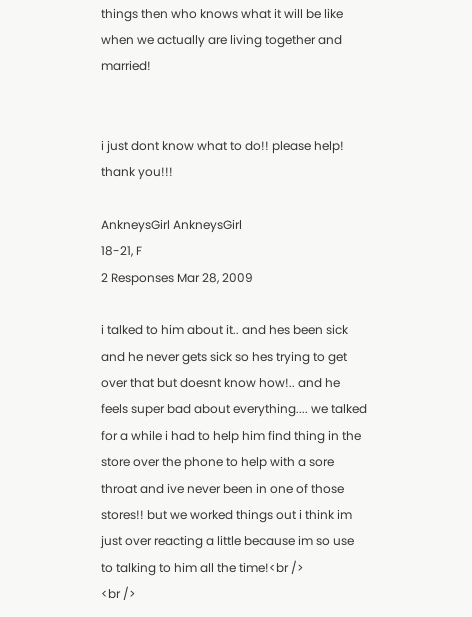things then who knows what it will be like when we actually are living together and married!


i just dont know what to do!! please help! thank you!!!

AnkneysGirl AnkneysGirl
18-21, F
2 Responses Mar 28, 2009

i talked to him about it.. and hes been sick and he never gets sick so hes trying to get over that but doesnt know how!.. and he feels super bad about everything.... we talked for a while i had to help him find thing in the store over the phone to help with a sore throat and ive never been in one of those stores!! but we worked things out i think im just over reacting a little because im so use to talking to him all the time!<br />
<br />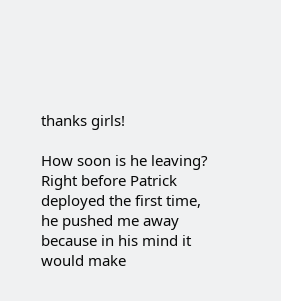thanks girls!

How soon is he leaving? Right before Patrick deployed the first time, he pushed me away because in his mind it would make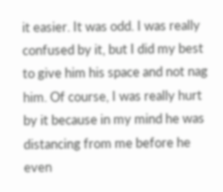it easier. It was odd. I was really confused by it, but I did my best to give him his space and not nag him. Of course, I was really hurt by it because in my mind he was distancing from me before he even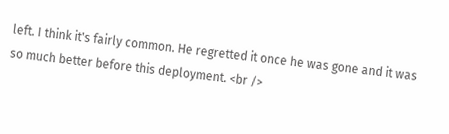left. I think it's fairly common. He regretted it once he was gone and it was so much better before this deployment. <br />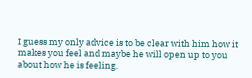I guess my only advice is to be clear with him how it makes you feel and maybe he will open up to you about how he is feeling.